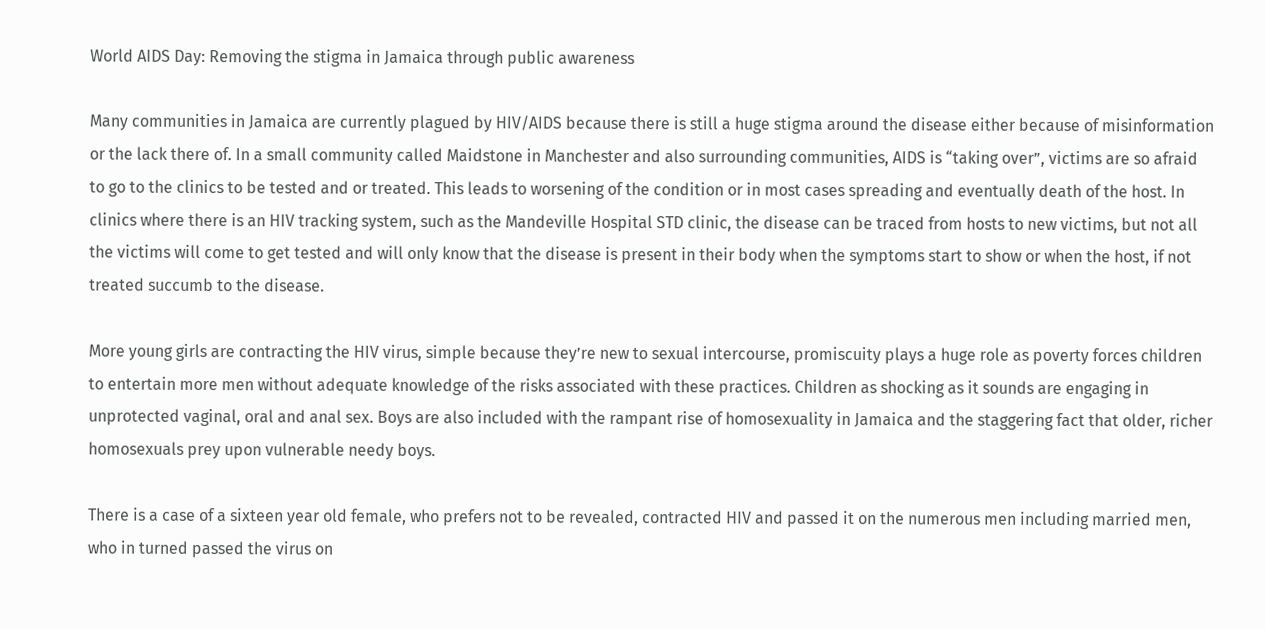World AIDS Day: Removing the stigma in Jamaica through public awareness

Many communities in Jamaica are currently plagued by HIV/AIDS because there is still a huge stigma around the disease either because of misinformation or the lack there of. In a small community called Maidstone in Manchester and also surrounding communities, AIDS is “taking over”, victims are so afraid to go to the clinics to be tested and or treated. This leads to worsening of the condition or in most cases spreading and eventually death of the host. In clinics where there is an HIV tracking system, such as the Mandeville Hospital STD clinic, the disease can be traced from hosts to new victims, but not all the victims will come to get tested and will only know that the disease is present in their body when the symptoms start to show or when the host, if not treated succumb to the disease.

More young girls are contracting the HIV virus, simple because they’re new to sexual intercourse, promiscuity plays a huge role as poverty forces children to entertain more men without adequate knowledge of the risks associated with these practices. Children as shocking as it sounds are engaging in unprotected vaginal, oral and anal sex. Boys are also included with the rampant rise of homosexuality in Jamaica and the staggering fact that older, richer homosexuals prey upon vulnerable needy boys.

There is a case of a sixteen year old female, who prefers not to be revealed, contracted HIV and passed it on the numerous men including married men, who in turned passed the virus on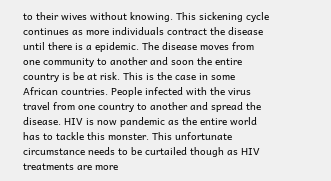to their wives without knowing. This sickening cycle continues as more individuals contract the disease until there is a epidemic. The disease moves from one community to another and soon the entire country is be at risk. This is the case in some African countries. People infected with the virus travel from one country to another and spread the disease. HIV is now pandemic as the entire world has to tackle this monster. This unfortunate circumstance needs to be curtailed though as HIV treatments are more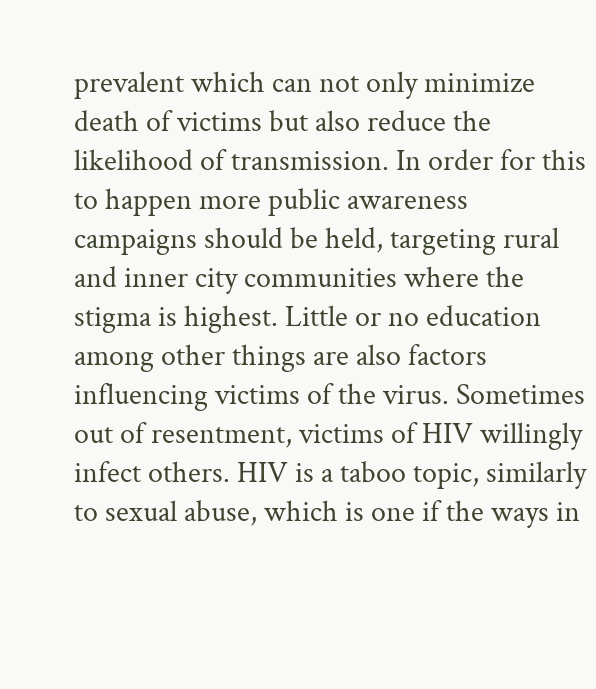prevalent which can not only minimize death of victims but also reduce the likelihood of transmission. In order for this to happen more public awareness campaigns should be held, targeting rural and inner city communities where the stigma is highest. Little or no education among other things are also factors influencing victims of the virus. Sometimes out of resentment, victims of HIV willingly infect others. HIV is a taboo topic, similarly to sexual abuse, which is one if the ways in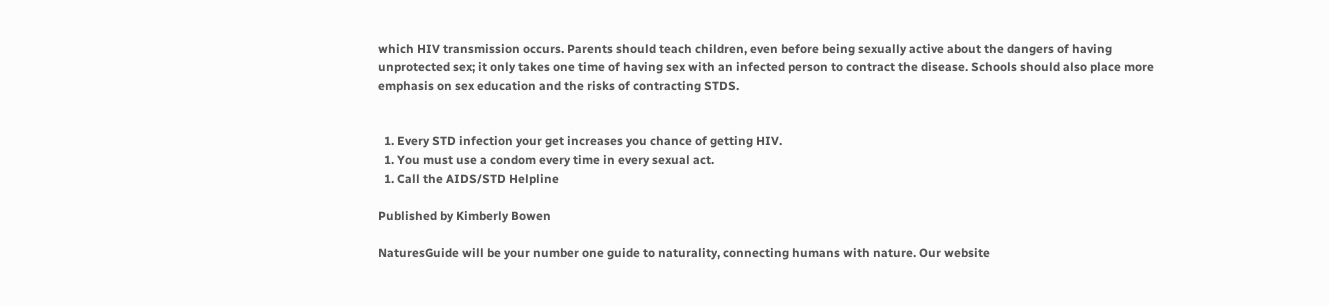which HIV transmission occurs. Parents should teach children, even before being sexually active about the dangers of having unprotected sex; it only takes one time of having sex with an infected person to contract the disease. Schools should also place more emphasis on sex education and the risks of contracting STDS.


  1. Every STD infection your get increases you chance of getting HIV.
  1. You must use a condom every time in every sexual act.
  1. Call the AIDS/STD Helpline

Published by Kimberly Bowen

NaturesGuide will be your number one guide to naturality, connecting humans with nature. Our website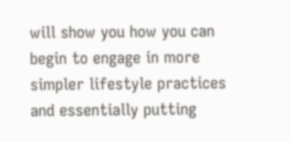will show you how you can begin to engage in more simpler lifestyle practices and essentially putting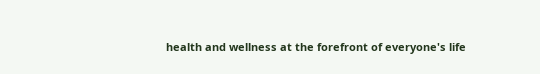health and wellness at the forefront of everyone's life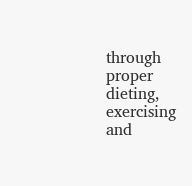through proper dieting, exercising and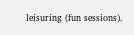leisuring (fun sessions).